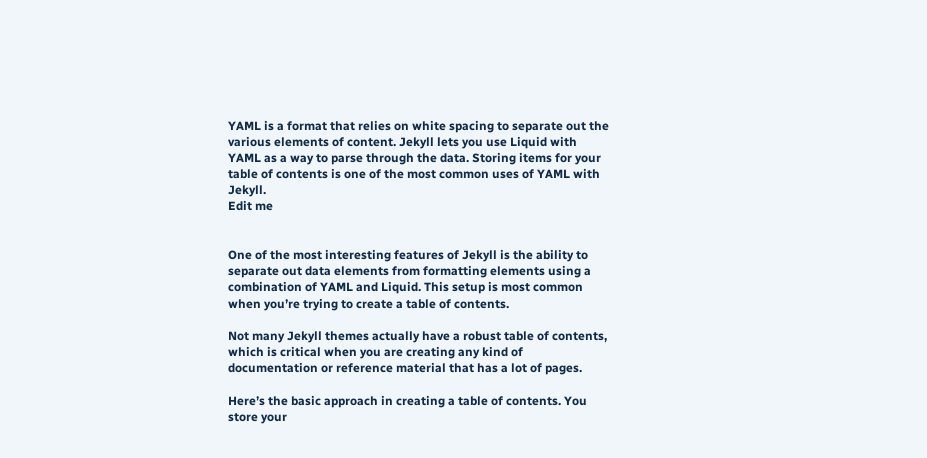YAML is a format that relies on white spacing to separate out the various elements of content. Jekyll lets you use Liquid with YAML as a way to parse through the data. Storing items for your table of contents is one of the most common uses of YAML with Jekyll.
Edit me


One of the most interesting features of Jekyll is the ability to separate out data elements from formatting elements using a combination of YAML and Liquid. This setup is most common when you’re trying to create a table of contents.

Not many Jekyll themes actually have a robust table of contents, which is critical when you are creating any kind of documentation or reference material that has a lot of pages.

Here’s the basic approach in creating a table of contents. You store your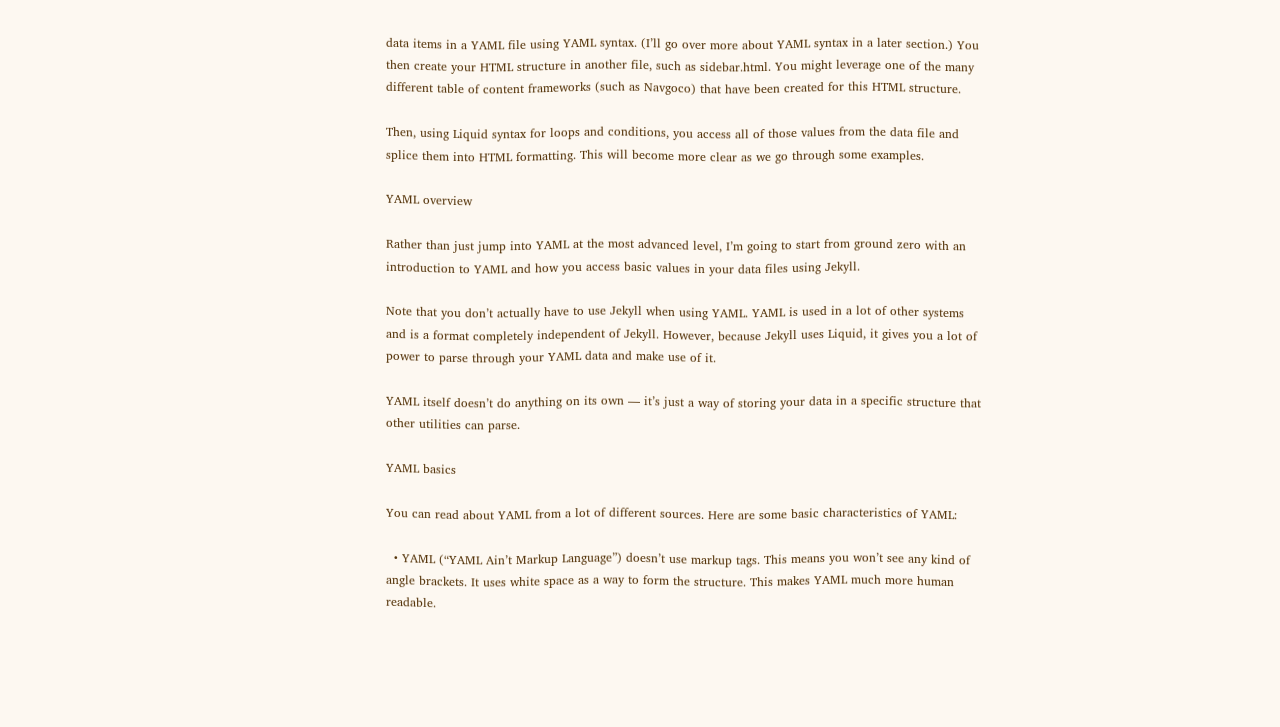data items in a YAML file using YAML syntax. (I’ll go over more about YAML syntax in a later section.) You then create your HTML structure in another file, such as sidebar.html. You might leverage one of the many different table of content frameworks (such as Navgoco) that have been created for this HTML structure.

Then, using Liquid syntax for loops and conditions, you access all of those values from the data file and splice them into HTML formatting. This will become more clear as we go through some examples.

YAML overview

Rather than just jump into YAML at the most advanced level, I’m going to start from ground zero with an introduction to YAML and how you access basic values in your data files using Jekyll.

Note that you don’t actually have to use Jekyll when using YAML. YAML is used in a lot of other systems and is a format completely independent of Jekyll. However, because Jekyll uses Liquid, it gives you a lot of power to parse through your YAML data and make use of it.

YAML itself doesn’t do anything on its own — it’s just a way of storing your data in a specific structure that other utilities can parse.

YAML basics

You can read about YAML from a lot of different sources. Here are some basic characteristics of YAML:

  • YAML (“YAML Ain’t Markup Language”) doesn’t use markup tags. This means you won’t see any kind of angle brackets. It uses white space as a way to form the structure. This makes YAML much more human readable.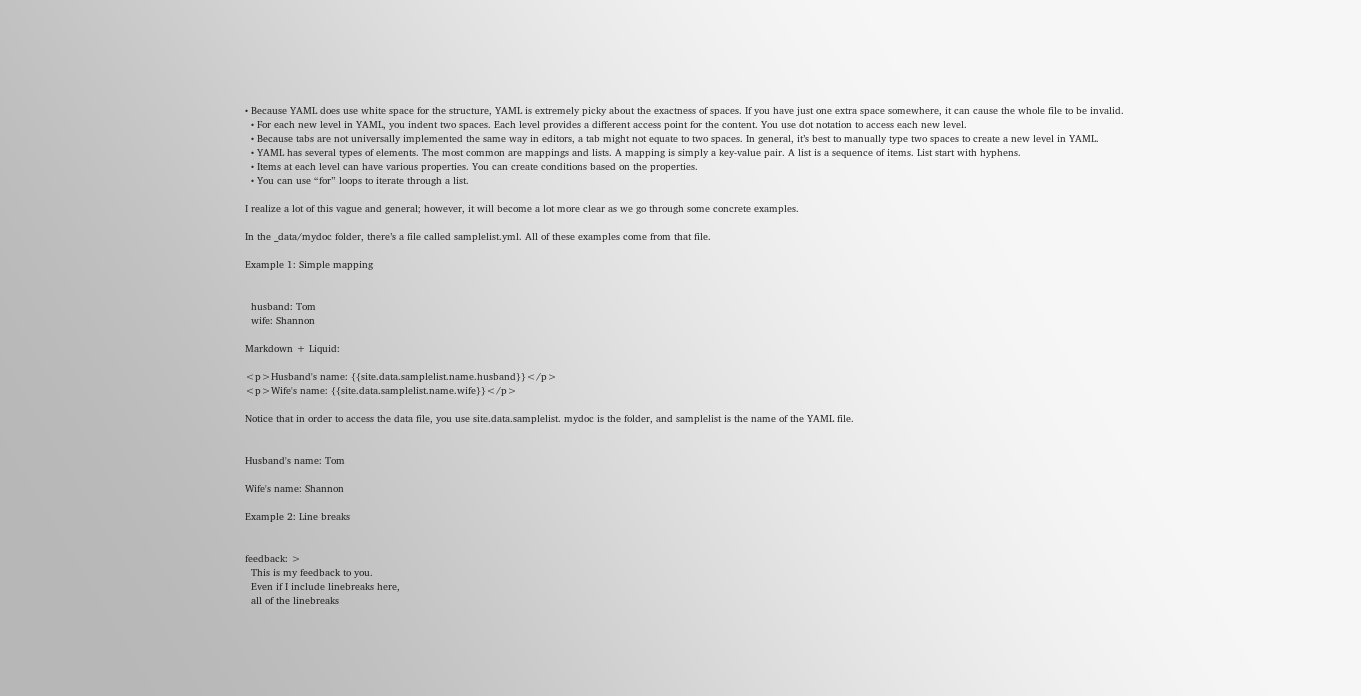• Because YAML does use white space for the structure, YAML is extremely picky about the exactness of spaces. If you have just one extra space somewhere, it can cause the whole file to be invalid.
  • For each new level in YAML, you indent two spaces. Each level provides a different access point for the content. You use dot notation to access each new level.
  • Because tabs are not universally implemented the same way in editors, a tab might not equate to two spaces. In general, it’s best to manually type two spaces to create a new level in YAML.
  • YAML has several types of elements. The most common are mappings and lists. A mapping is simply a key-value pair. A list is a sequence of items. List start with hyphens.
  • Items at each level can have various properties. You can create conditions based on the properties.
  • You can use “for” loops to iterate through a list.

I realize a lot of this vague and general; however, it will become a lot more clear as we go through some concrete examples.

In the _data/mydoc folder, there’s a file called samplelist.yml. All of these examples come from that file.

Example 1: Simple mapping


  husband: Tom
  wife: Shannon

Markdown + Liquid:

<p>Husband's name: {{site.data.samplelist.name.husband}}</p>
<p>Wife's name: {{site.data.samplelist.name.wife}}</p>

Notice that in order to access the data file, you use site.data.samplelist. mydoc is the folder, and samplelist is the name of the YAML file.


Husband's name: Tom

Wife's name: Shannon

Example 2: Line breaks


feedback: >
  This is my feedback to you.
  Even if I include linebreaks here,
  all of the linebreaks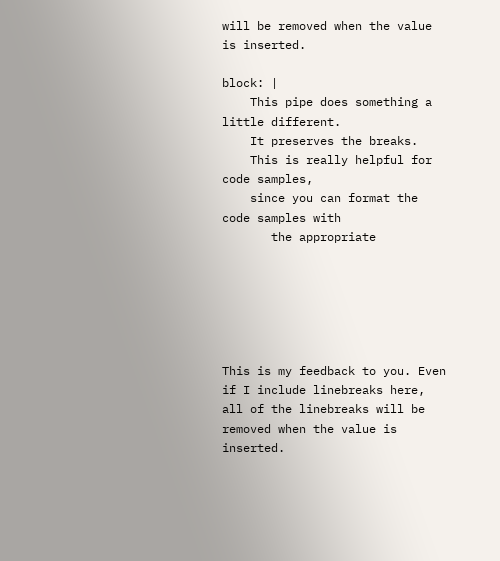will be removed when the value is inserted.

block: |
    This pipe does something a little different.
    It preserves the breaks.
    This is really helpful for code samples,
    since you can format the code samples with
       the appropriate






This is my feedback to you. Even if I include linebreaks here, all of the linebreaks will be removed when the value is inserted.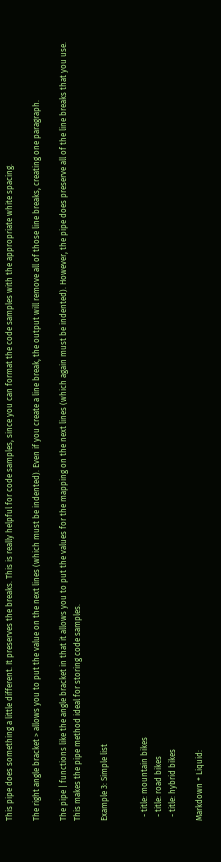This pipe does something a little different. It preserves the breaks. This is really helpful for code samples, since you can format the code samples with the appropriate white spacing.

The right angle bracket > allows you to put the value on the next lines (which must be indented). Even if you create a line break, the output will remove all of those line breaks, creating one paragraph.

The pipe | functions like the angle bracket in that it allows you to put the values for the mapping on the next lines (which again must be indented). However, the pipe does preserve all of the line breaks that you use. This makes the pipe method ideal for storing code samples.

Example 3: Simple list


  - title: mountain bikes
  - title: road bikes
  - title: hybrid bikes

Markdown + Liquid: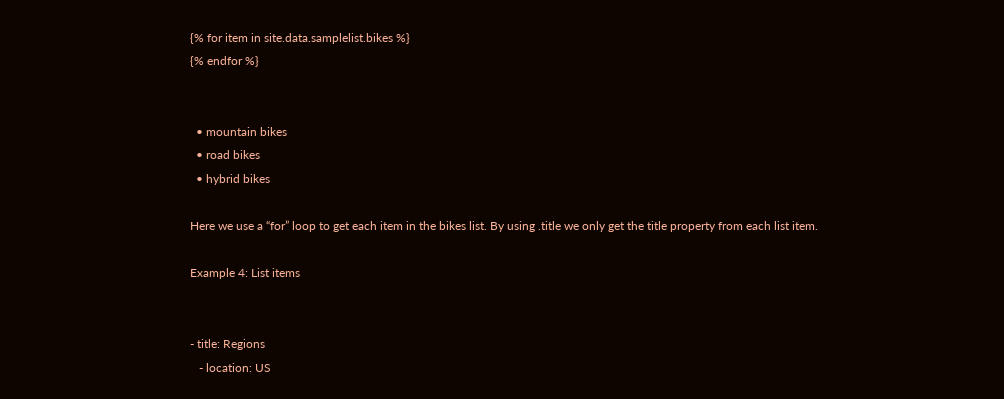{% for item in site.data.samplelist.bikes %}
{% endfor %}


  • mountain bikes
  • road bikes
  • hybrid bikes

Here we use a “for” loop to get each item in the bikes list. By using .title we only get the title property from each list item.

Example 4: List items


- title: Regions
   - location: US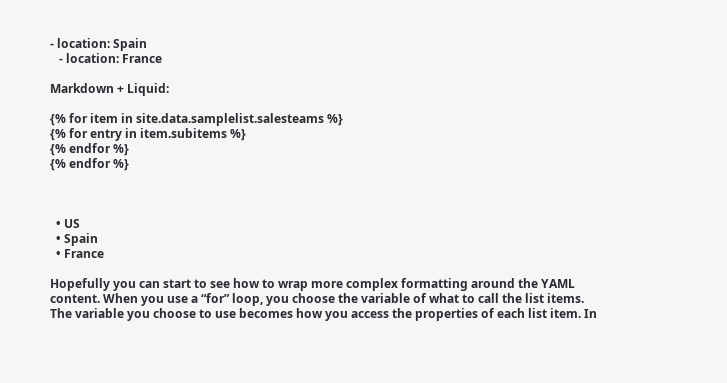- location: Spain
   - location: France

Markdown + Liquid:

{% for item in site.data.samplelist.salesteams %}
{% for entry in item.subitems %}
{% endfor %}
{% endfor %}



  • US
  • Spain
  • France

Hopefully you can start to see how to wrap more complex formatting around the YAML content. When you use a “for” loop, you choose the variable of what to call the list items. The variable you choose to use becomes how you access the properties of each list item. In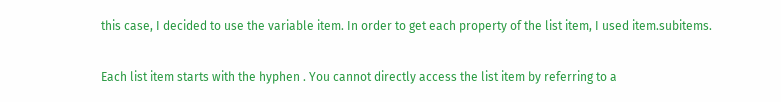this case, I decided to use the variable item. In order to get each property of the list item, I used item.subitems.

Each list item starts with the hyphen . You cannot directly access the list item by referring to a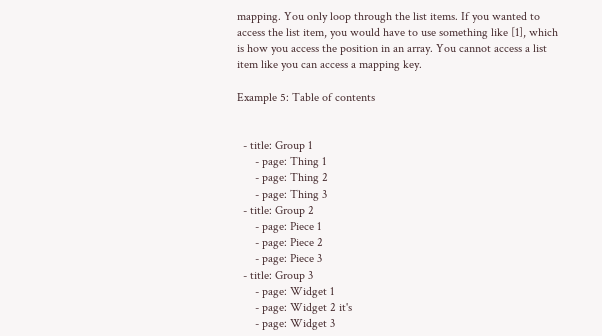mapping. You only loop through the list items. If you wanted to access the list item, you would have to use something like [1], which is how you access the position in an array. You cannot access a list item like you can access a mapping key.

Example 5: Table of contents


  - title: Group 1
      - page: Thing 1
      - page: Thing 2
      - page: Thing 3
  - title: Group 2
      - page: Piece 1
      - page: Piece 2
      - page: Piece 3
  - title: Group 3
      - page: Widget 1
      - page: Widget 2 it's
      - page: Widget 3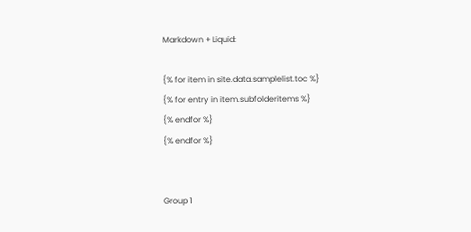Markdown + Liquid:

{% for item in site.data.samplelist.toc %}
{% for entry in item.subfolderitems %}
{% endfor %}
{% endfor %}


Group 1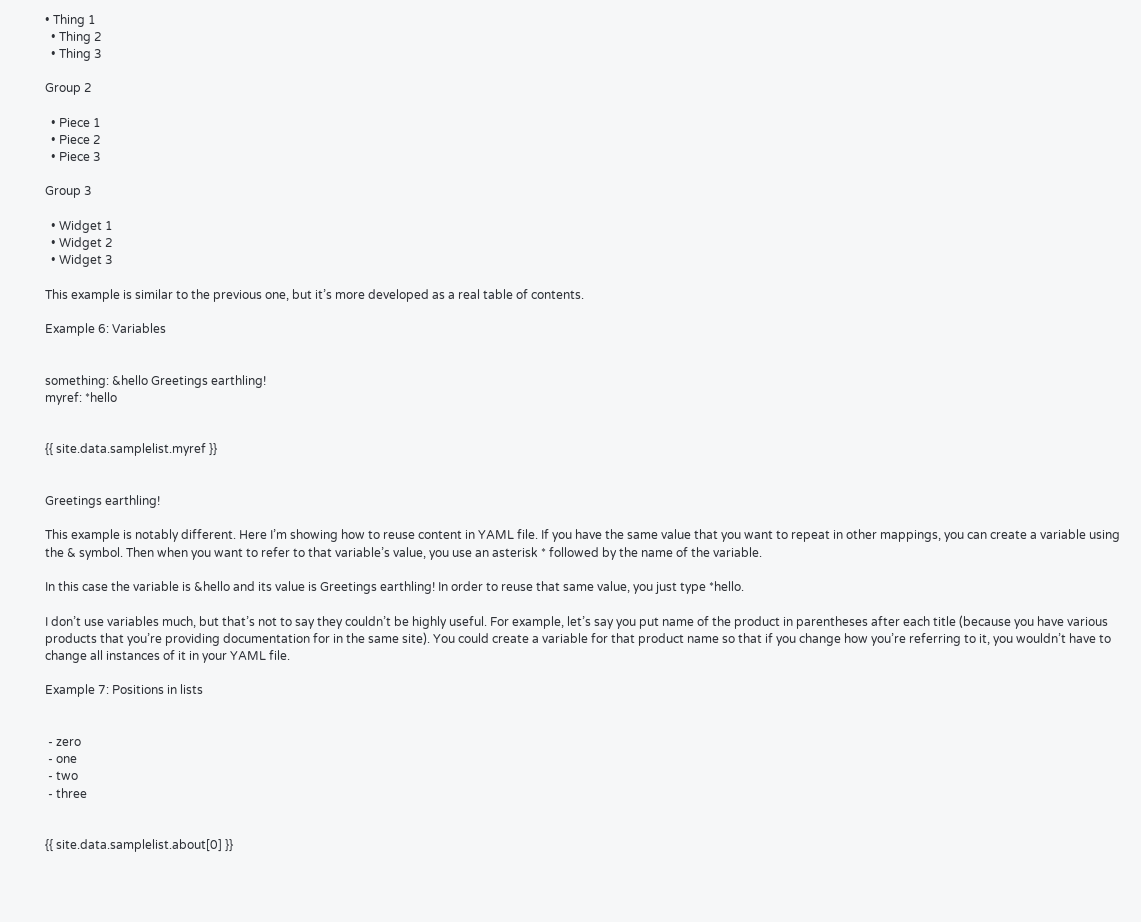• Thing 1
  • Thing 2
  • Thing 3

Group 2

  • Piece 1
  • Piece 2
  • Piece 3

Group 3

  • Widget 1
  • Widget 2
  • Widget 3

This example is similar to the previous one, but it’s more developed as a real table of contents.

Example 6: Variables


something: &hello Greetings earthling!
myref: *hello


{{ site.data.samplelist.myref }}


Greetings earthling!

This example is notably different. Here I’m showing how to reuse content in YAML file. If you have the same value that you want to repeat in other mappings, you can create a variable using the & symbol. Then when you want to refer to that variable’s value, you use an asterisk * followed by the name of the variable.

In this case the variable is &hello and its value is Greetings earthling! In order to reuse that same value, you just type *hello.

I don’t use variables much, but that’s not to say they couldn’t be highly useful. For example, let’s say you put name of the product in parentheses after each title (because you have various products that you’re providing documentation for in the same site). You could create a variable for that product name so that if you change how you’re referring to it, you wouldn’t have to change all instances of it in your YAML file.

Example 7: Positions in lists


 - zero
 - one
 - two
 - three


{{ site.data.samplelist.about[0] }}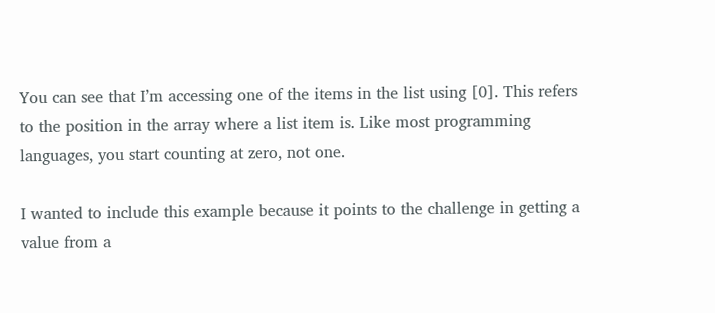You can see that I’m accessing one of the items in the list using [0]. This refers to the position in the array where a list item is. Like most programming languages, you start counting at zero, not one.

I wanted to include this example because it points to the challenge in getting a value from a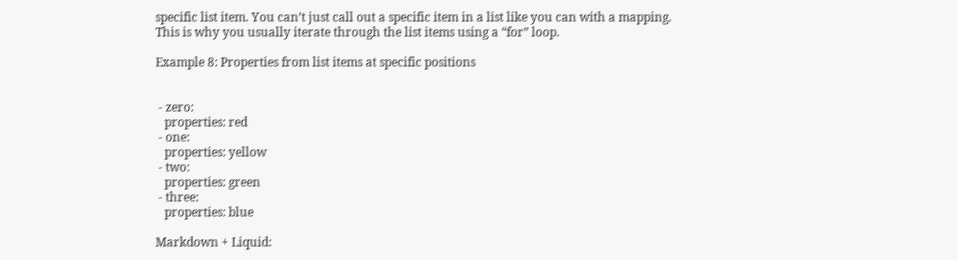specific list item. You can’t just call out a specific item in a list like you can with a mapping. This is why you usually iterate through the list items using a “for” loop.

Example 8: Properties from list items at specific positions


 - zero:
   properties: red
 - one:
   properties: yellow
 - two:
   properties: green
 - three:
   properties: blue

Markdown + Liquid: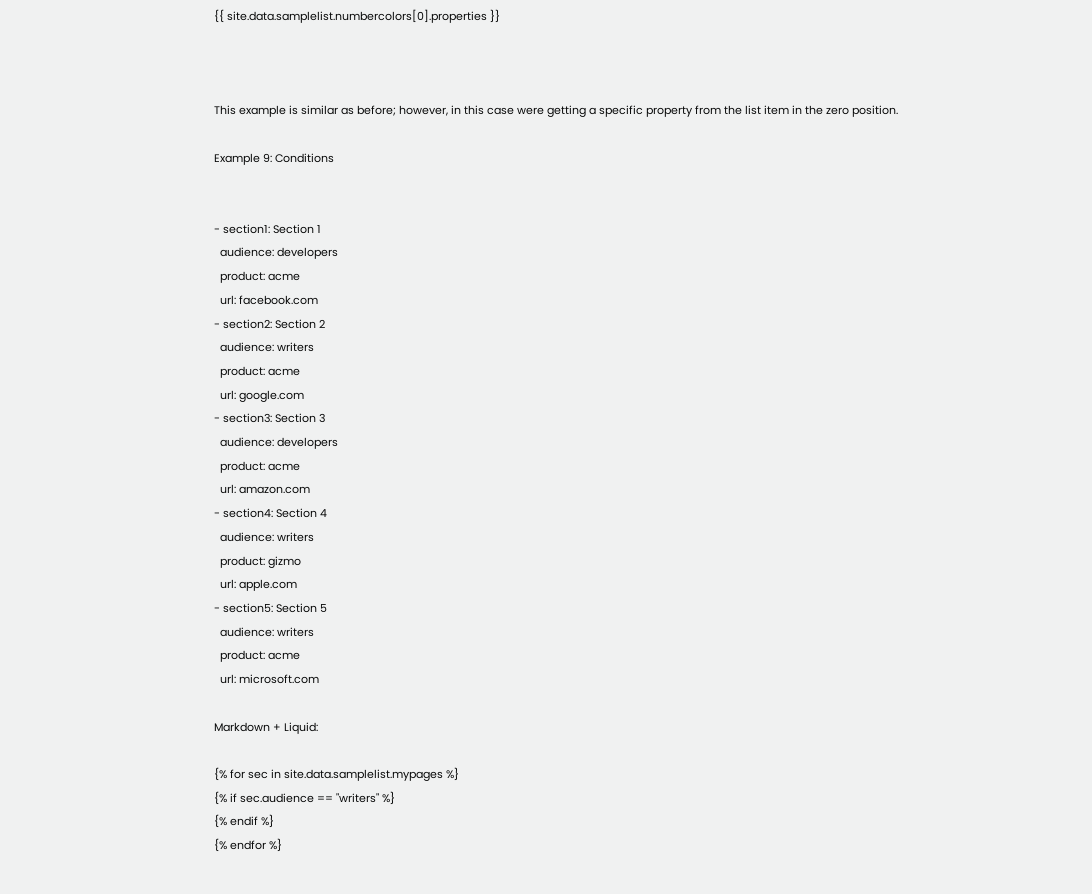{{ site.data.samplelist.numbercolors[0].properties }}



This example is similar as before; however, in this case were getting a specific property from the list item in the zero position.

Example 9: Conditions


- section1: Section 1
  audience: developers
  product: acme
  url: facebook.com
- section2: Section 2
  audience: writers
  product: acme
  url: google.com
- section3: Section 3
  audience: developers
  product: acme
  url: amazon.com
- section4: Section 4
  audience: writers
  product: gizmo
  url: apple.com
- section5: Section 5
  audience: writers
  product: acme
  url: microsoft.com

Markdown + Liquid:

{% for sec in site.data.samplelist.mypages %}
{% if sec.audience == "writers" %}
{% endif %}
{% endfor %}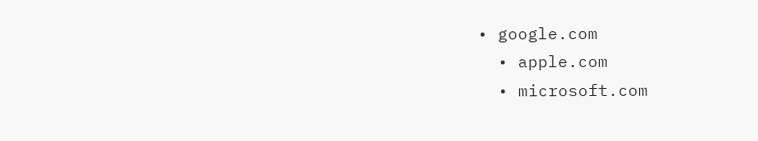• google.com
  • apple.com
  • microsoft.com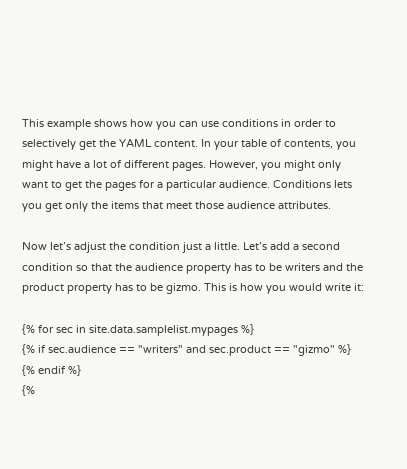This example shows how you can use conditions in order to selectively get the YAML content. In your table of contents, you might have a lot of different pages. However, you might only want to get the pages for a particular audience. Conditions lets you get only the items that meet those audience attributes.

Now let’s adjust the condition just a little. Let’s add a second condition so that the audience property has to be writers and the product property has to be gizmo. This is how you would write it:

{% for sec in site.data.samplelist.mypages %}
{% if sec.audience == "writers" and sec.product == "gizmo" %}
{% endif %}
{%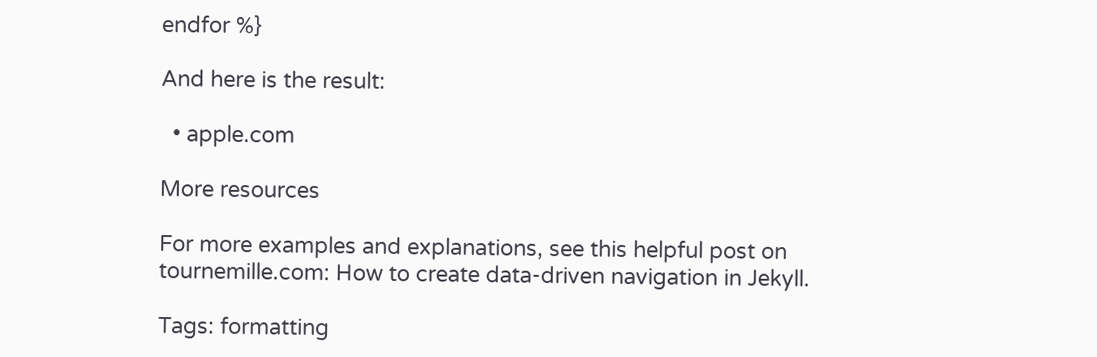endfor %}

And here is the result:

  • apple.com

More resources

For more examples and explanations, see this helpful post on tournemille.com: How to create data-driven navigation in Jekyll.

Tags: formatting